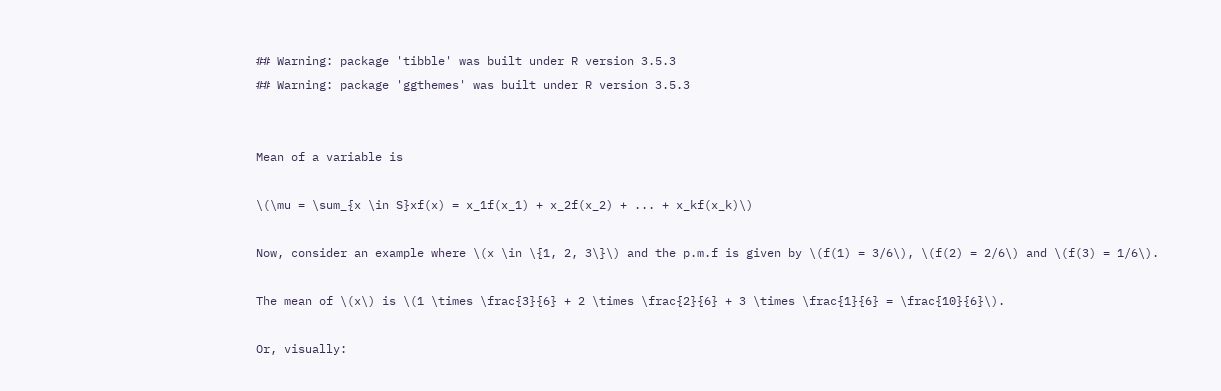## Warning: package 'tibble' was built under R version 3.5.3
## Warning: package 'ggthemes' was built under R version 3.5.3


Mean of a variable is

\(\mu = \sum_{x \in S}xf(x) = x_1f(x_1) + x_2f(x_2) + ... + x_kf(x_k)\)

Now, consider an example where \(x \in \{1, 2, 3\}\) and the p.m.f is given by \(f(1) = 3/6\), \(f(2) = 2/6\) and \(f(3) = 1/6\).

The mean of \(x\) is \(1 \times \frac{3}{6} + 2 \times \frac{2}{6} + 3 \times \frac{1}{6} = \frac{10}{6}\).

Or, visually: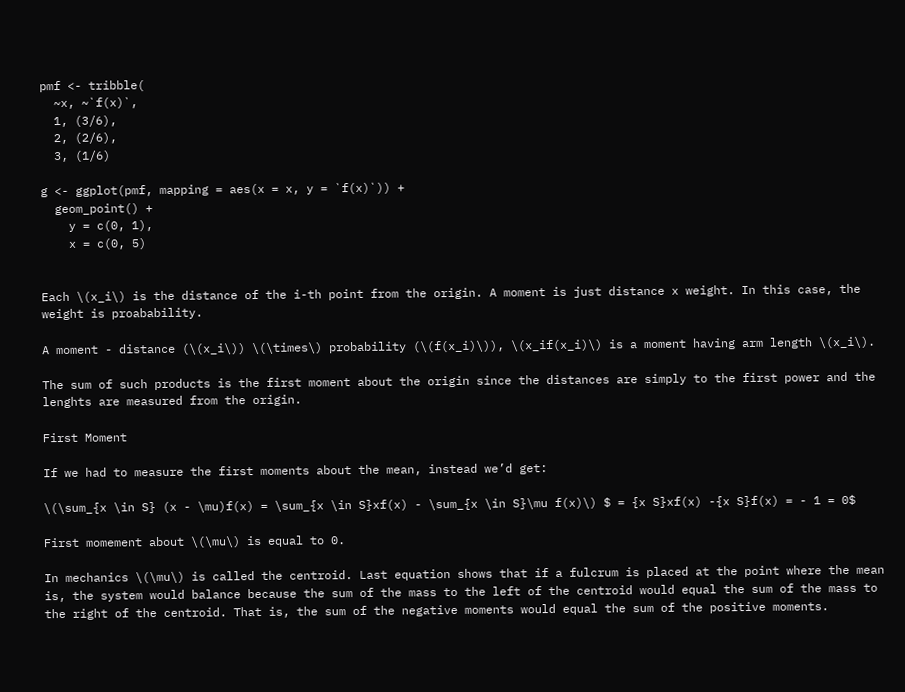pmf <- tribble(
  ~x, ~`f(x)`,
  1, (3/6),
  2, (2/6),
  3, (1/6)

g <- ggplot(pmf, mapping = aes(x = x, y = `f(x)`)) +
  geom_point() +
    y = c(0, 1),
    x = c(0, 5)


Each \(x_i\) is the distance of the i-th point from the origin. A moment is just distance x weight. In this case, the weight is proabability.

A moment - distance (\(x_i\)) \(\times\) probability (\(f(x_i)\)), \(x_if(x_i)\) is a moment having arm length \(x_i\).

The sum of such products is the first moment about the origin since the distances are simply to the first power and the lenghts are measured from the origin.

First Moment

If we had to measure the first moments about the mean, instead we’d get:

\(\sum_{x \in S} (x - \mu)f(x) = \sum_{x \in S}xf(x) - \sum_{x \in S}\mu f(x)\) $ = {x S}xf(x) -{x S}f(x) = - 1 = 0$

First momement about \(\mu\) is equal to 0.

In mechanics \(\mu\) is called the centroid. Last equation shows that if a fulcrum is placed at the point where the mean is, the system would balance because the sum of the mass to the left of the centroid would equal the sum of the mass to the right of the centroid. That is, the sum of the negative moments would equal the sum of the positive moments.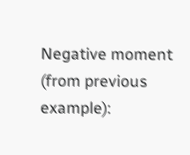Negative moment (from previous example):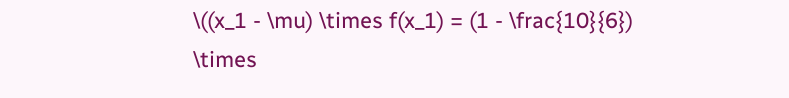\((x_1 - \mu) \times f(x_1) = (1 - \frac{10}{6}) \times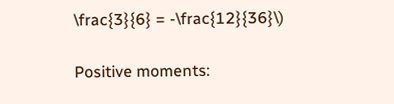\frac{3}{6} = -\frac{12}{36}\)

Positive moments: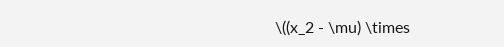\((x_2 - \mu) \times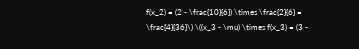f(x_2) = (2 - \frac{10}{6}) \times \frac{2}{6} = \frac{4}{36}\) \((x_3 - \mu) \times f(x_3) = (3 -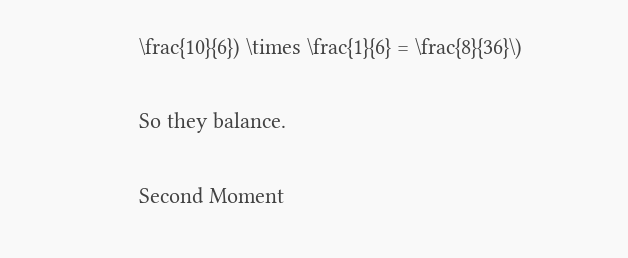\frac{10}{6}) \times \frac{1}{6} = \frac{8}{36}\)

So they balance.

Second Moment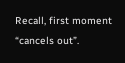Recall, first moment “cancels out”.